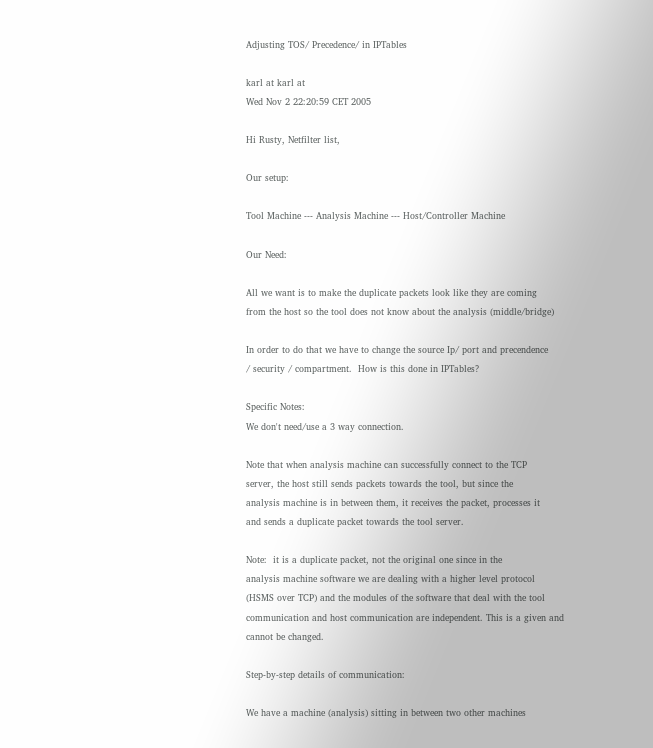Adjusting TOS/ Precedence/ in IPTables

karl at karl at
Wed Nov 2 22:20:59 CET 2005

Hi Rusty, Netfilter list,

Our setup:

Tool Machine --- Analysis Machine --- Host/Controller Machine

Our Need:

All we want is to make the duplicate packets look like they are coming
from the host so the tool does not know about the analysis (middle/bridge)

In order to do that we have to change the source Ip/ port and precendence
/ security / compartment.  How is this done in IPTables?

Specific Notes:
We don't need/use a 3 way connection.

Note that when analysis machine can successfully connect to the TCP
server, the host still sends packets towards the tool, but since the
analysis machine is in between them, it receives the packet, processes it
and sends a duplicate packet towards the tool server.

Note:  it is a duplicate packet, not the original one since in the
analysis machine software we are dealing with a higher level protocol
(HSMS over TCP) and the modules of the software that deal with the tool
communication and host communication are independent. This is a given and
cannot be changed.

Step-by-step details of communication:

We have a machine (analysis) sitting in between two other machines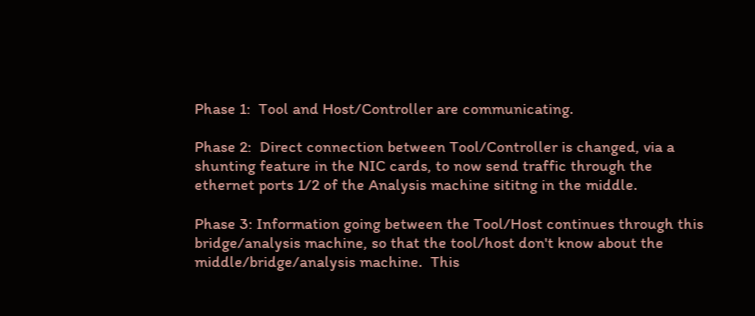Phase 1:  Tool and Host/Controller are communicating.

Phase 2:  Direct connection between Tool/Controller is changed, via a
shunting feature in the NIC cards, to now send traffic through the
ethernet ports 1/2 of the Analysis machine sititng in the middle.

Phase 3: Information going between the Tool/Host continues through this
bridge/analysis machine, so that the tool/host don't know about the
middle/bridge/analysis machine.  This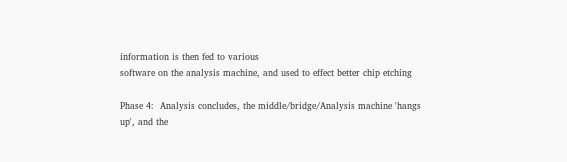information is then fed to various
software on the analysis machine, and used to effect better chip etching

Phase 4:  Analysis concludes, the middle/bridge/Analysis machine 'hangs
up', and the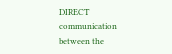DIRECT communication between the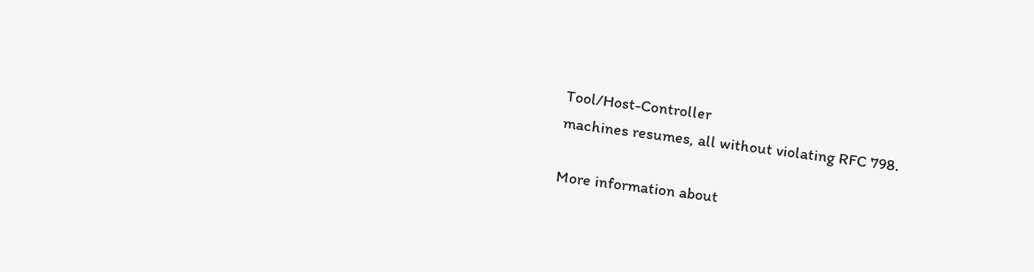Tool/Host-Controller
machines resumes, all without violating RFC 798.

More information about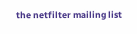the netfilter mailing list